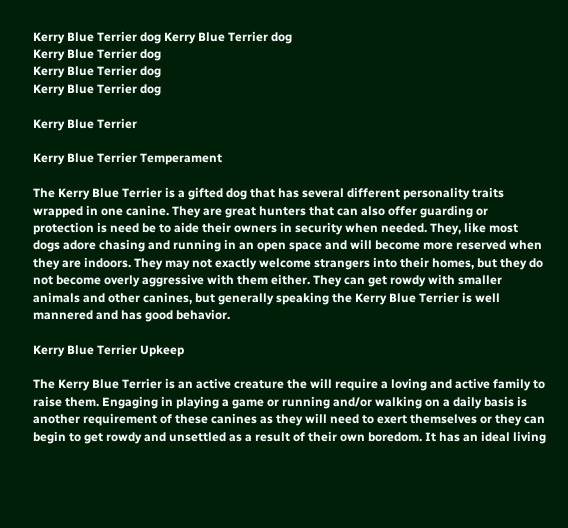Kerry Blue Terrier dog Kerry Blue Terrier dog
Kerry Blue Terrier dog
Kerry Blue Terrier dog
Kerry Blue Terrier dog

Kerry Blue Terrier

Kerry Blue Terrier Temperament

The Kerry Blue Terrier is a gifted dog that has several different personality traits wrapped in one canine. They are great hunters that can also offer guarding or protection is need be to aide their owners in security when needed. They, like most dogs adore chasing and running in an open space and will become more reserved when they are indoors. They may not exactly welcome strangers into their homes, but they do not become overly aggressive with them either. They can get rowdy with smaller animals and other canines, but generally speaking the Kerry Blue Terrier is well mannered and has good behavior.

Kerry Blue Terrier Upkeep

The Kerry Blue Terrier is an active creature the will require a loving and active family to raise them. Engaging in playing a game or running and/or walking on a daily basis is another requirement of these canines as they will need to exert themselves or they can begin to get rowdy and unsettled as a result of their own boredom. It has an ideal living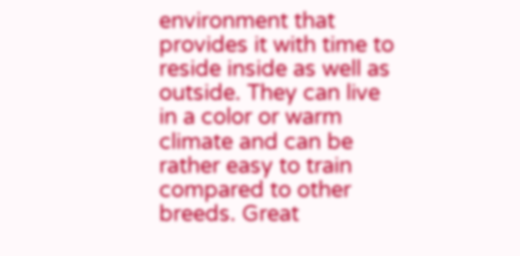environment that provides it with time to reside inside as well as outside. They can live in a color or warm climate and can be rather easy to train compared to other breeds. Great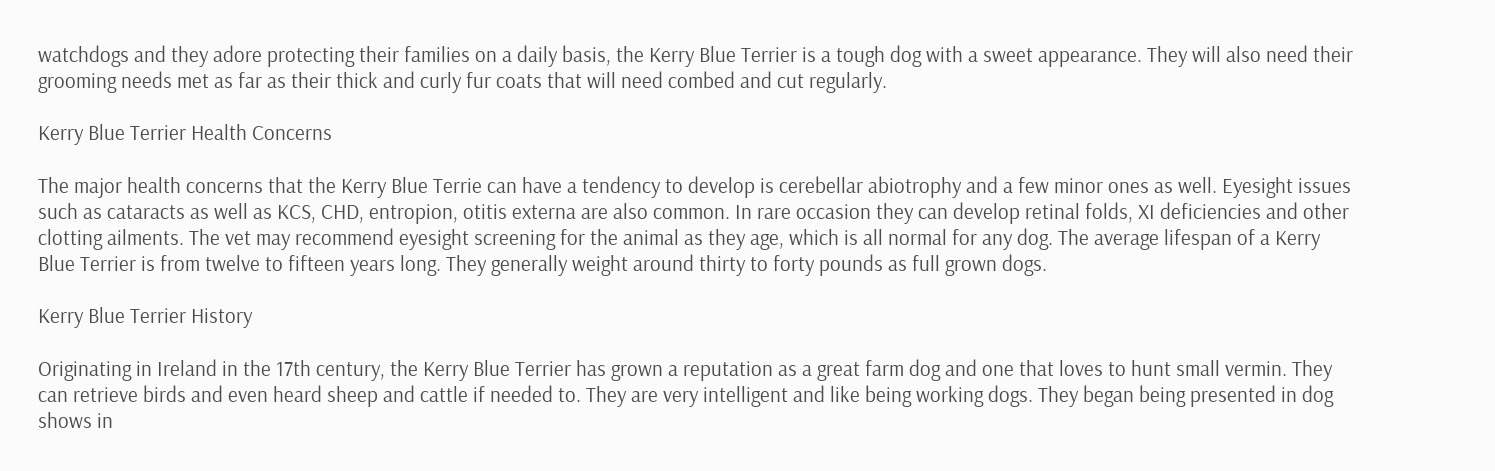watchdogs and they adore protecting their families on a daily basis, the Kerry Blue Terrier is a tough dog with a sweet appearance. They will also need their grooming needs met as far as their thick and curly fur coats that will need combed and cut regularly.

Kerry Blue Terrier Health Concerns

The major health concerns that the Kerry Blue Terrie can have a tendency to develop is cerebellar abiotrophy and a few minor ones as well. Eyesight issues such as cataracts as well as KCS, CHD, entropion, otitis externa are also common. In rare occasion they can develop retinal folds, XI deficiencies and other clotting ailments. The vet may recommend eyesight screening for the animal as they age, which is all normal for any dog. The average lifespan of a Kerry Blue Terrier is from twelve to fifteen years long. They generally weight around thirty to forty pounds as full grown dogs.

Kerry Blue Terrier History

Originating in Ireland in the 17th century, the Kerry Blue Terrier has grown a reputation as a great farm dog and one that loves to hunt small vermin. They can retrieve birds and even heard sheep and cattle if needed to. They are very intelligent and like being working dogs. They began being presented in dog shows in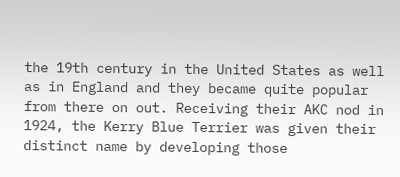the 19th century in the United States as well as in England and they became quite popular from there on out. Receiving their AKC nod in 1924, the Kerry Blue Terrier was given their distinct name by developing those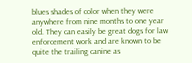blues shades of color when they were anywhere from nine months to one year old. They can easily be great dogs for law enforcement work and are known to be quite the trailing canine as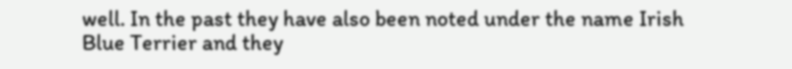well. In the past they have also been noted under the name Irish Blue Terrier and they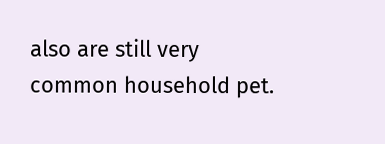also are still very common household pet.